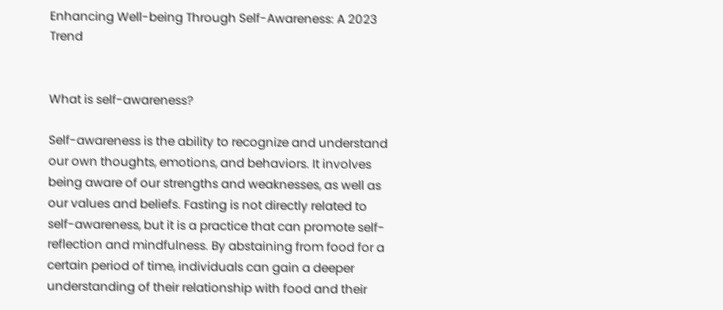Enhancing Well-being Through Self-Awareness: A 2023 Trend


What is self-awareness?

Self-awareness is the ability to recognize and understand our own thoughts, emotions, and behaviors. It involves being aware of our strengths and weaknesses, as well as our values and beliefs. Fasting is not directly related to self-awareness, but it is a practice that can promote self-reflection and mindfulness. By abstaining from food for a certain period of time, individuals can gain a deeper understanding of their relationship with food and their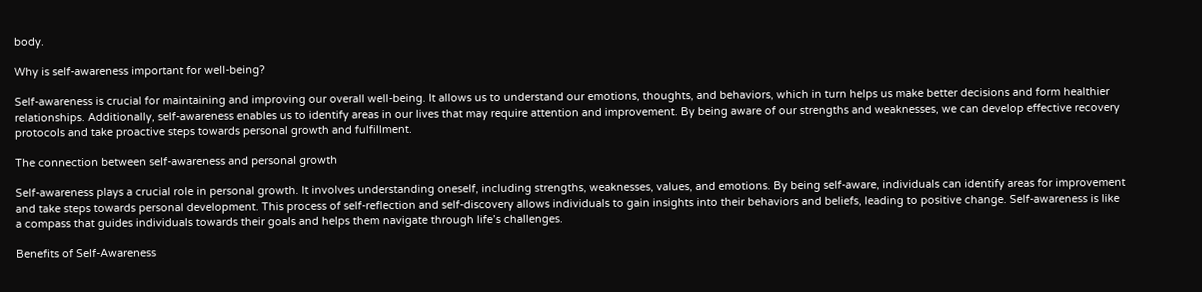body.

Why is self-awareness important for well-being?

Self-awareness is crucial for maintaining and improving our overall well-being. It allows us to understand our emotions, thoughts, and behaviors, which in turn helps us make better decisions and form healthier relationships. Additionally, self-awareness enables us to identify areas in our lives that may require attention and improvement. By being aware of our strengths and weaknesses, we can develop effective recovery protocols and take proactive steps towards personal growth and fulfillment.

The connection between self-awareness and personal growth

Self-awareness plays a crucial role in personal growth. It involves understanding oneself, including strengths, weaknesses, values, and emotions. By being self-aware, individuals can identify areas for improvement and take steps towards personal development. This process of self-reflection and self-discovery allows individuals to gain insights into their behaviors and beliefs, leading to positive change. Self-awareness is like a compass that guides individuals towards their goals and helps them navigate through life’s challenges.

Benefits of Self-Awareness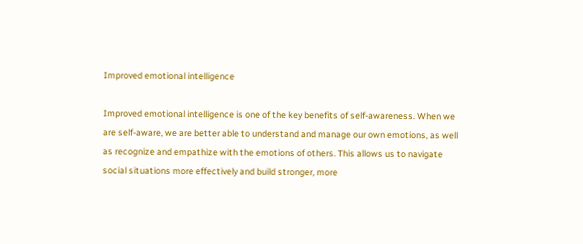Improved emotional intelligence

Improved emotional intelligence is one of the key benefits of self-awareness. When we are self-aware, we are better able to understand and manage our own emotions, as well as recognize and empathize with the emotions of others. This allows us to navigate social situations more effectively and build stronger, more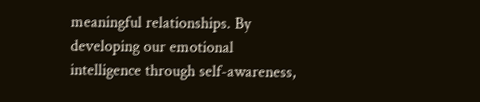meaningful relationships. By developing our emotional intelligence through self-awareness,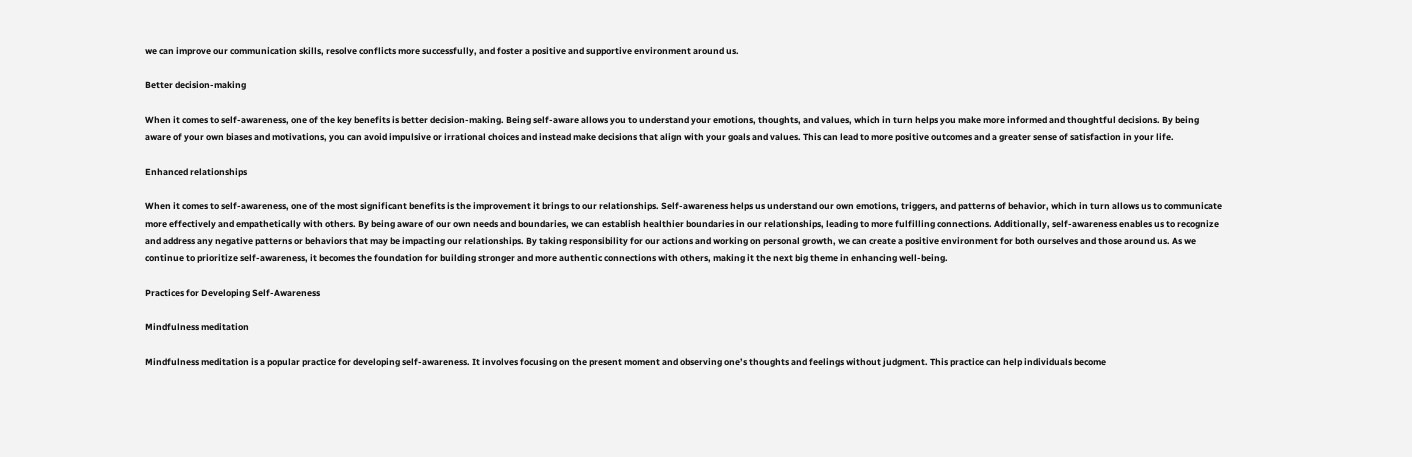we can improve our communication skills, resolve conflicts more successfully, and foster a positive and supportive environment around us.

Better decision-making

When it comes to self-awareness, one of the key benefits is better decision-making. Being self-aware allows you to understand your emotions, thoughts, and values, which in turn helps you make more informed and thoughtful decisions. By being aware of your own biases and motivations, you can avoid impulsive or irrational choices and instead make decisions that align with your goals and values. This can lead to more positive outcomes and a greater sense of satisfaction in your life.

Enhanced relationships

When it comes to self-awareness, one of the most significant benefits is the improvement it brings to our relationships. Self-awareness helps us understand our own emotions, triggers, and patterns of behavior, which in turn allows us to communicate more effectively and empathetically with others. By being aware of our own needs and boundaries, we can establish healthier boundaries in our relationships, leading to more fulfilling connections. Additionally, self-awareness enables us to recognize and address any negative patterns or behaviors that may be impacting our relationships. By taking responsibility for our actions and working on personal growth, we can create a positive environment for both ourselves and those around us. As we continue to prioritize self-awareness, it becomes the foundation for building stronger and more authentic connections with others, making it the next big theme in enhancing well-being.

Practices for Developing Self-Awareness

Mindfulness meditation

Mindfulness meditation is a popular practice for developing self-awareness. It involves focusing on the present moment and observing one’s thoughts and feelings without judgment. This practice can help individuals become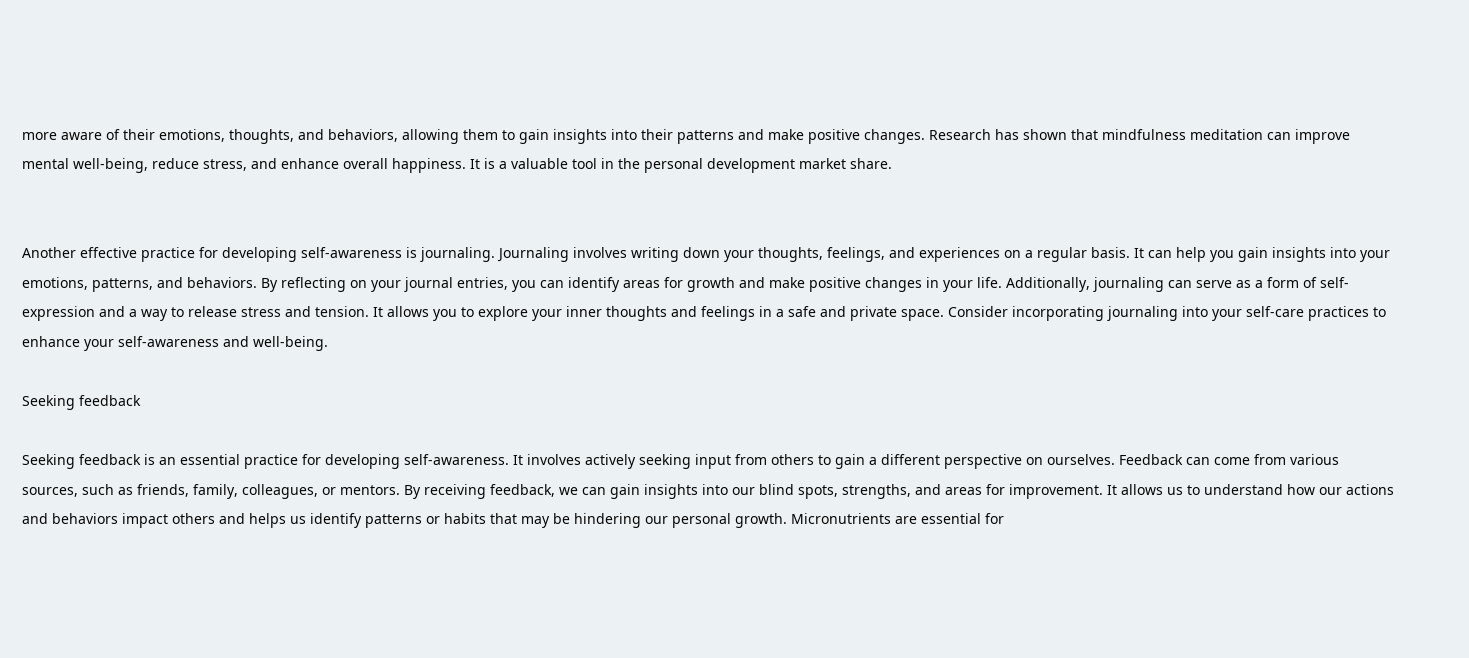more aware of their emotions, thoughts, and behaviors, allowing them to gain insights into their patterns and make positive changes. Research has shown that mindfulness meditation can improve mental well-being, reduce stress, and enhance overall happiness. It is a valuable tool in the personal development market share.


Another effective practice for developing self-awareness is journaling. Journaling involves writing down your thoughts, feelings, and experiences on a regular basis. It can help you gain insights into your emotions, patterns, and behaviors. By reflecting on your journal entries, you can identify areas for growth and make positive changes in your life. Additionally, journaling can serve as a form of self-expression and a way to release stress and tension. It allows you to explore your inner thoughts and feelings in a safe and private space. Consider incorporating journaling into your self-care practices to enhance your self-awareness and well-being.

Seeking feedback

Seeking feedback is an essential practice for developing self-awareness. It involves actively seeking input from others to gain a different perspective on ourselves. Feedback can come from various sources, such as friends, family, colleagues, or mentors. By receiving feedback, we can gain insights into our blind spots, strengths, and areas for improvement. It allows us to understand how our actions and behaviors impact others and helps us identify patterns or habits that may be hindering our personal growth. Micronutrients are essential for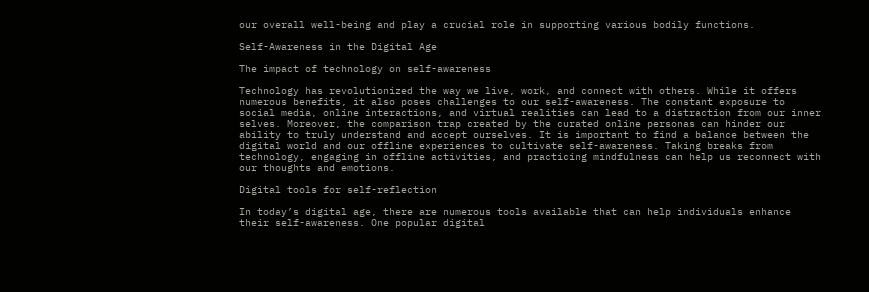our overall well-being and play a crucial role in supporting various bodily functions.

Self-Awareness in the Digital Age

The impact of technology on self-awareness

Technology has revolutionized the way we live, work, and connect with others. While it offers numerous benefits, it also poses challenges to our self-awareness. The constant exposure to social media, online interactions, and virtual realities can lead to a distraction from our inner selves. Moreover, the comparison trap created by the curated online personas can hinder our ability to truly understand and accept ourselves. It is important to find a balance between the digital world and our offline experiences to cultivate self-awareness. Taking breaks from technology, engaging in offline activities, and practicing mindfulness can help us reconnect with our thoughts and emotions.

Digital tools for self-reflection

In today’s digital age, there are numerous tools available that can help individuals enhance their self-awareness. One popular digital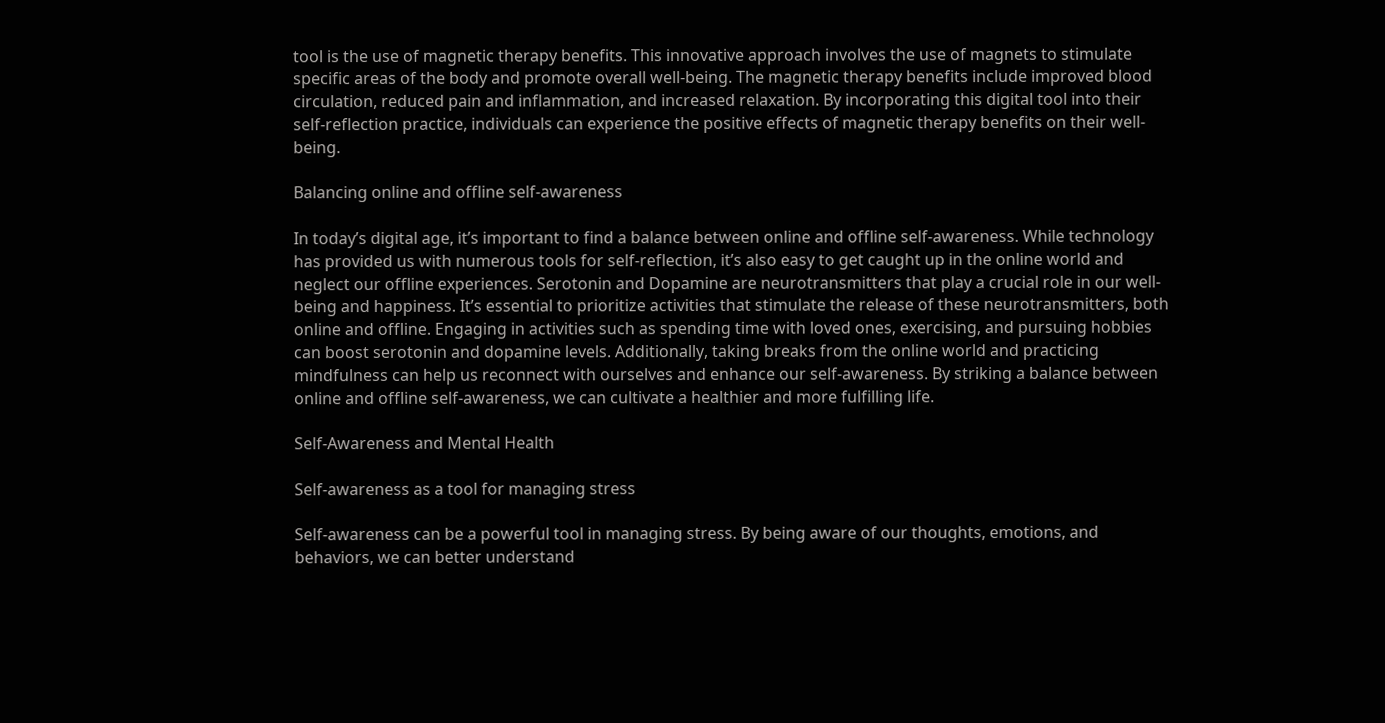tool is the use of magnetic therapy benefits. This innovative approach involves the use of magnets to stimulate specific areas of the body and promote overall well-being. The magnetic therapy benefits include improved blood circulation, reduced pain and inflammation, and increased relaxation. By incorporating this digital tool into their self-reflection practice, individuals can experience the positive effects of magnetic therapy benefits on their well-being.

Balancing online and offline self-awareness

In today’s digital age, it’s important to find a balance between online and offline self-awareness. While technology has provided us with numerous tools for self-reflection, it’s also easy to get caught up in the online world and neglect our offline experiences. Serotonin and Dopamine are neurotransmitters that play a crucial role in our well-being and happiness. It’s essential to prioritize activities that stimulate the release of these neurotransmitters, both online and offline. Engaging in activities such as spending time with loved ones, exercising, and pursuing hobbies can boost serotonin and dopamine levels. Additionally, taking breaks from the online world and practicing mindfulness can help us reconnect with ourselves and enhance our self-awareness. By striking a balance between online and offline self-awareness, we can cultivate a healthier and more fulfilling life.

Self-Awareness and Mental Health

Self-awareness as a tool for managing stress

Self-awareness can be a powerful tool in managing stress. By being aware of our thoughts, emotions, and behaviors, we can better understand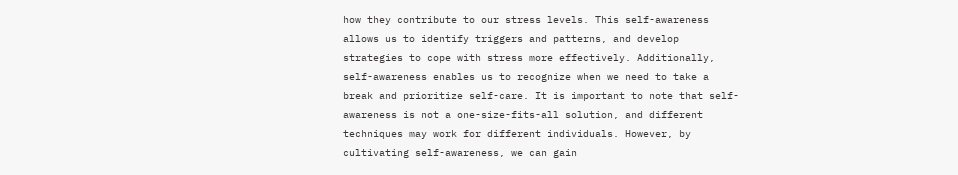how they contribute to our stress levels. This self-awareness allows us to identify triggers and patterns, and develop strategies to cope with stress more effectively. Additionally, self-awareness enables us to recognize when we need to take a break and prioritize self-care. It is important to note that self-awareness is not a one-size-fits-all solution, and different techniques may work for different individuals. However, by cultivating self-awareness, we can gain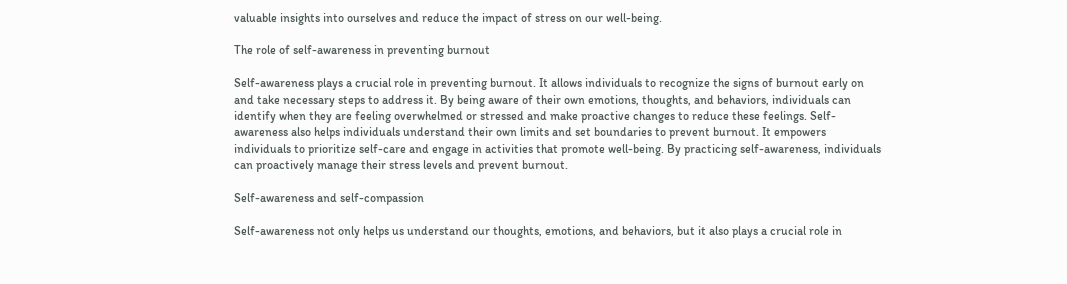valuable insights into ourselves and reduce the impact of stress on our well-being.

The role of self-awareness in preventing burnout

Self-awareness plays a crucial role in preventing burnout. It allows individuals to recognize the signs of burnout early on and take necessary steps to address it. By being aware of their own emotions, thoughts, and behaviors, individuals can identify when they are feeling overwhelmed or stressed and make proactive changes to reduce these feelings. Self-awareness also helps individuals understand their own limits and set boundaries to prevent burnout. It empowers individuals to prioritize self-care and engage in activities that promote well-being. By practicing self-awareness, individuals can proactively manage their stress levels and prevent burnout.

Self-awareness and self-compassion

Self-awareness not only helps us understand our thoughts, emotions, and behaviors, but it also plays a crucial role in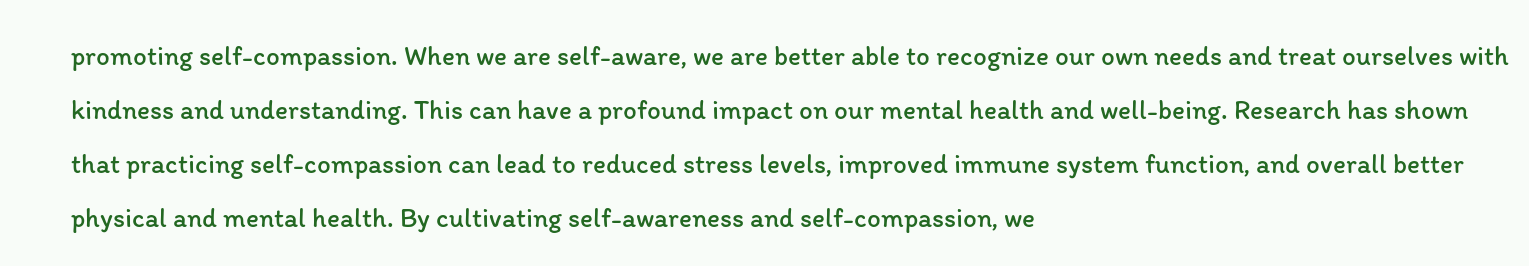promoting self-compassion. When we are self-aware, we are better able to recognize our own needs and treat ourselves with kindness and understanding. This can have a profound impact on our mental health and well-being. Research has shown that practicing self-compassion can lead to reduced stress levels, improved immune system function, and overall better physical and mental health. By cultivating self-awareness and self-compassion, we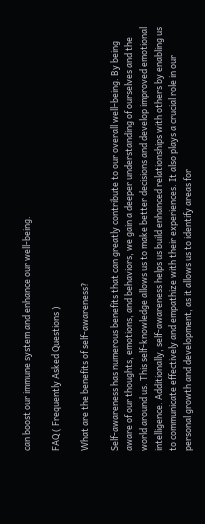can boost our immune system and enhance our well-being.

FAQ ( Frequently Asked Questions )

What are the benefits of self-awareness?

Self-awareness has numerous benefits that can greatly contribute to our overall well-being. By being aware of our thoughts, emotions, and behaviors, we gain a deeper understanding of ourselves and the world around us. This self-knowledge allows us to make better decisions and develop improved emotional intelligence. Additionally, self-awareness helps us build enhanced relationships with others by enabling us to communicate effectively and empathize with their experiences. It also plays a crucial role in our personal growth and development, as it allows us to identify areas for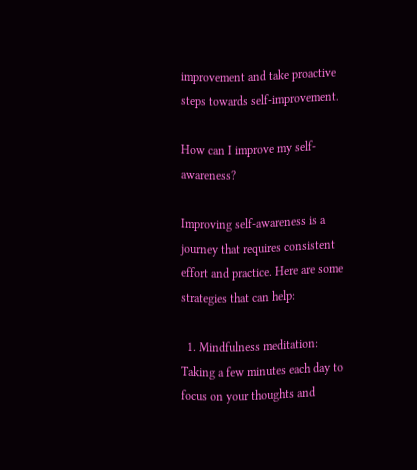improvement and take proactive steps towards self-improvement.

How can I improve my self-awareness?

Improving self-awareness is a journey that requires consistent effort and practice. Here are some strategies that can help:

  1. Mindfulness meditation: Taking a few minutes each day to focus on your thoughts and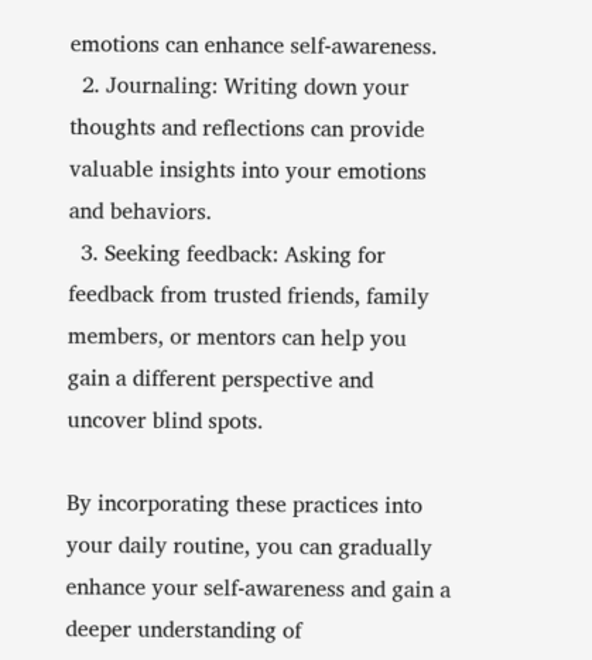emotions can enhance self-awareness.
  2. Journaling: Writing down your thoughts and reflections can provide valuable insights into your emotions and behaviors.
  3. Seeking feedback: Asking for feedback from trusted friends, family members, or mentors can help you gain a different perspective and uncover blind spots.

By incorporating these practices into your daily routine, you can gradually enhance your self-awareness and gain a deeper understanding of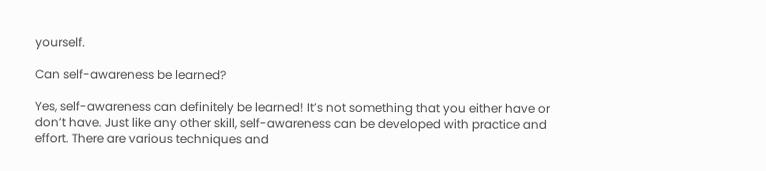yourself.

Can self-awareness be learned?

Yes, self-awareness can definitely be learned! It’s not something that you either have or don’t have. Just like any other skill, self-awareness can be developed with practice and effort. There are various techniques and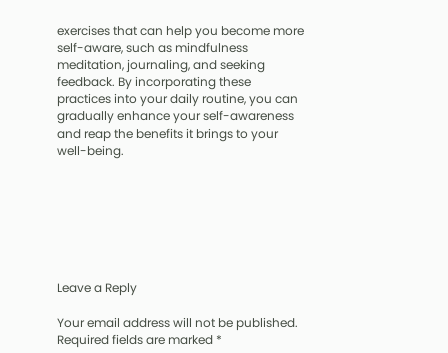exercises that can help you become more self-aware, such as mindfulness meditation, journaling, and seeking feedback. By incorporating these practices into your daily routine, you can gradually enhance your self-awareness and reap the benefits it brings to your well-being.







Leave a Reply

Your email address will not be published. Required fields are marked *